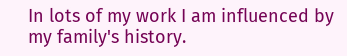In lots of my work I am influenced by my family's history.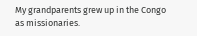My grandparents grew up in the Congo as missionaries.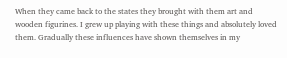When they came back to the states they brought with them art and wooden figurines. I grew up playing with these things and absolutely loved them. Gradually these influences have shown themselves in my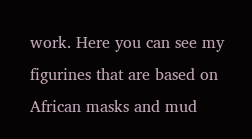work. Here you can see my figurines that are based on African masks and mud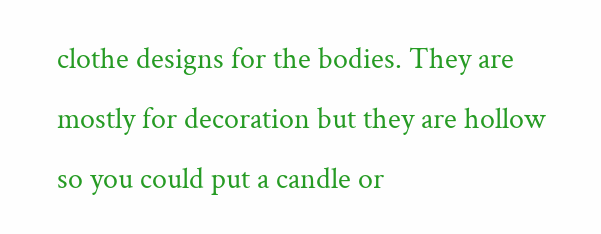clothe designs for the bodies. They are mostly for decoration but they are hollow so you could put a candle or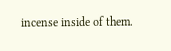incense inside of them.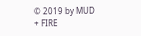© 2019 by MUD + FIRE